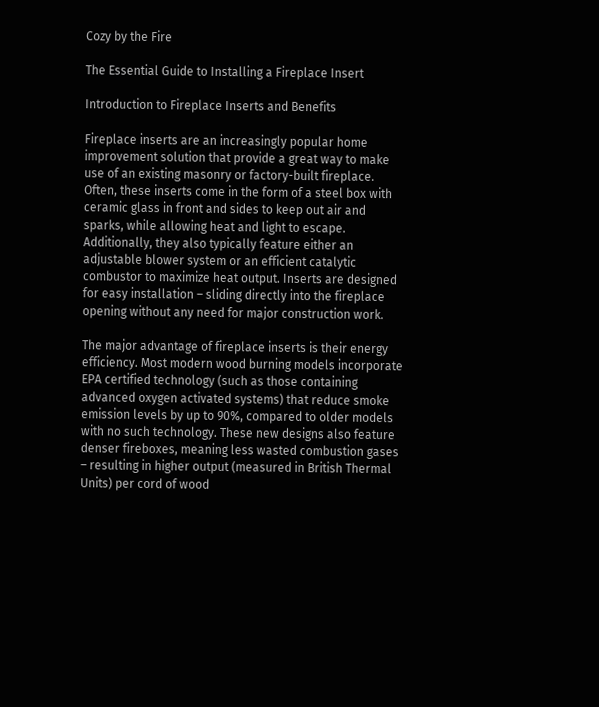Cozy by the Fire

The Essential Guide to Installing a Fireplace Insert

Introduction to Fireplace Inserts and Benefits

Fireplace inserts are an increasingly popular home improvement solution that provide a great way to make use of an existing masonry or factory-built fireplace. Often, these inserts come in the form of a steel box with ceramic glass in front and sides to keep out air and sparks, while allowing heat and light to escape. Additionally, they also typically feature either an adjustable blower system or an efficient catalytic combustor to maximize heat output. Inserts are designed for easy installation – sliding directly into the fireplace opening without any need for major construction work.

The major advantage of fireplace inserts is their energy efficiency. Most modern wood burning models incorporate EPA certified technology (such as those containing advanced oxygen activated systems) that reduce smoke emission levels by up to 90%, compared to older models with no such technology. These new designs also feature denser fireboxes, meaning less wasted combustion gases – resulting in higher output (measured in British Thermal Units) per cord of wood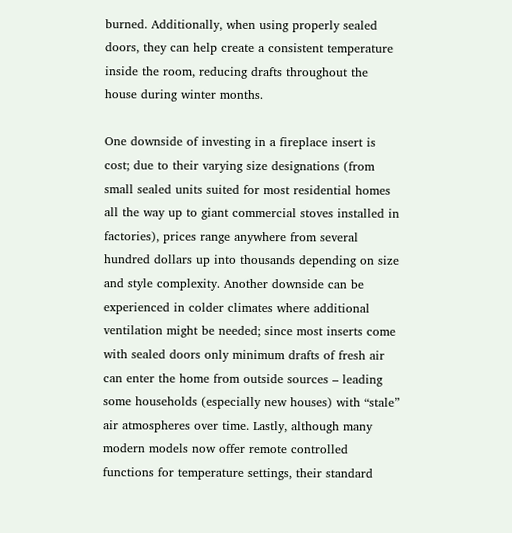burned. Additionally, when using properly sealed doors, they can help create a consistent temperature inside the room, reducing drafts throughout the house during winter months.

One downside of investing in a fireplace insert is cost; due to their varying size designations (from small sealed units suited for most residential homes all the way up to giant commercial stoves installed in factories), prices range anywhere from several hundred dollars up into thousands depending on size and style complexity. Another downside can be experienced in colder climates where additional ventilation might be needed; since most inserts come with sealed doors only minimum drafts of fresh air can enter the home from outside sources – leading some households (especially new houses) with “stale” air atmospheres over time. Lastly, although many modern models now offer remote controlled functions for temperature settings, their standard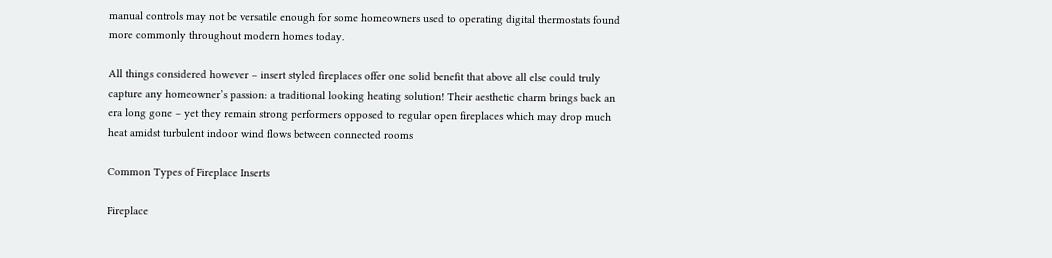manual controls may not be versatile enough for some homeowners used to operating digital thermostats found more commonly throughout modern homes today.

All things considered however – insert styled fireplaces offer one solid benefit that above all else could truly capture any homeowner’s passion: a traditional looking heating solution! Their aesthetic charm brings back an era long gone – yet they remain strong performers opposed to regular open fireplaces which may drop much heat amidst turbulent indoor wind flows between connected rooms

Common Types of Fireplace Inserts

Fireplace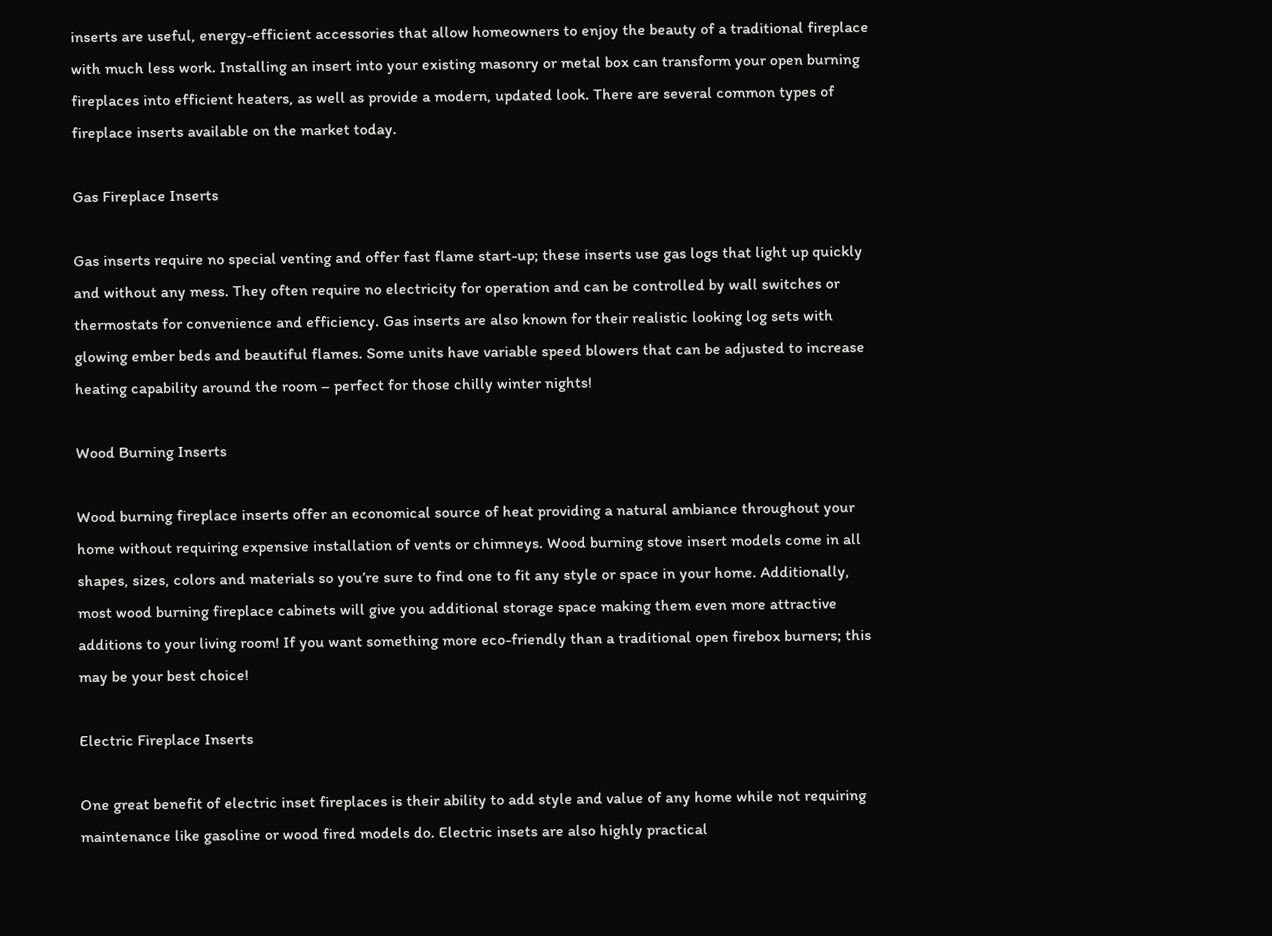inserts are useful, energy-efficient accessories that allow homeowners to enjoy the beauty of a traditional fireplace with much less work. Installing an insert into your existing masonry or metal box can transform your open burning fireplaces into efficient heaters, as well as provide a modern, updated look. There are several common types of fireplace inserts available on the market today.

Gas Fireplace Inserts

Gas inserts require no special venting and offer fast flame start-up; these inserts use gas logs that light up quickly and without any mess. They often require no electricity for operation and can be controlled by wall switches or thermostats for convenience and efficiency. Gas inserts are also known for their realistic looking log sets with glowing ember beds and beautiful flames. Some units have variable speed blowers that can be adjusted to increase heating capability around the room – perfect for those chilly winter nights!

Wood Burning Inserts

Wood burning fireplace inserts offer an economical source of heat providing a natural ambiance throughout your home without requiring expensive installation of vents or chimneys. Wood burning stove insert models come in all shapes, sizes, colors and materials so you’re sure to find one to fit any style or space in your home. Additionally, most wood burning fireplace cabinets will give you additional storage space making them even more attractive additions to your living room! If you want something more eco-friendly than a traditional open firebox burners; this may be your best choice!

Electric Fireplace Inserts

One great benefit of electric inset fireplaces is their ability to add style and value of any home while not requiring maintenance like gasoline or wood fired models do. Electric insets are also highly practical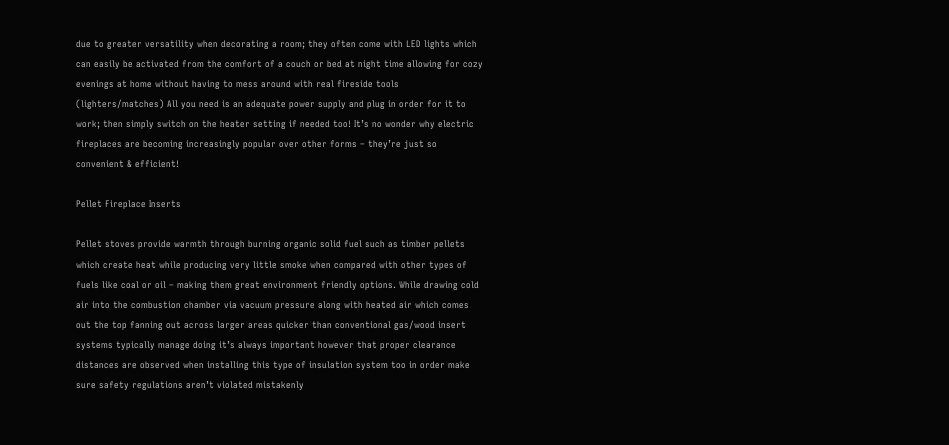due to greater versatility when decorating a room; they often come with LED lights which can easily be activated from the comfort of a couch or bed at night time allowing for cozy evenings at home without having to mess around with real fireside tools (lighters/matches) All you need is an adequate power supply and plug in order for it to work; then simply switch on the heater setting if needed too! It’s no wonder why electric fireplaces are becoming increasingly popular over other forms – they’re just so convenient & efficient!

Pellet Fireplace Inserts

Pellet stoves provide warmth through burning organic solid fuel such as timber pellets which create heat while producing very little smoke when compared with other types of fuels like coal or oil – making them great environment friendly options. While drawing cold air into the combustion chamber via vacuum pressure along with heated air which comes out the top fanning out across larger areas quicker than conventional gas/wood insert systems typically manage doing it’s always important however that proper clearance distances are observed when installing this type of insulation system too in order make sure safety regulations aren’t violated mistakenly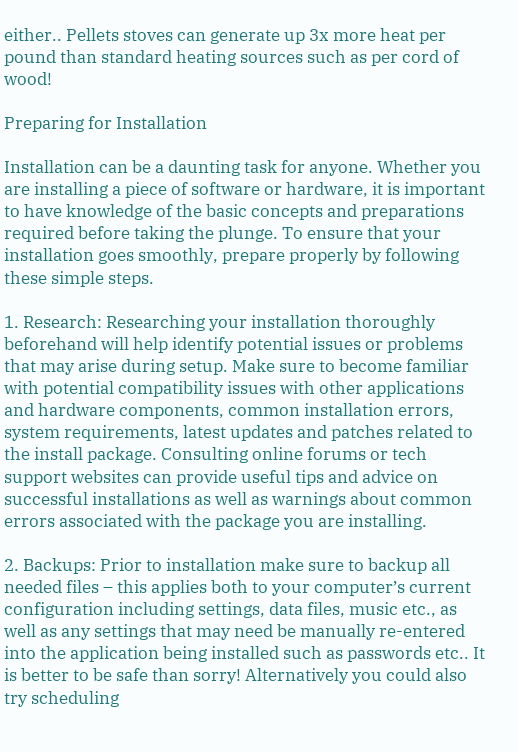either.. Pellets stoves can generate up 3x more heat per pound than standard heating sources such as per cord of wood!

Preparing for Installation

Installation can be a daunting task for anyone. Whether you are installing a piece of software or hardware, it is important to have knowledge of the basic concepts and preparations required before taking the plunge. To ensure that your installation goes smoothly, prepare properly by following these simple steps.

1. Research: Researching your installation thoroughly beforehand will help identify potential issues or problems that may arise during setup. Make sure to become familiar with potential compatibility issues with other applications and hardware components, common installation errors, system requirements, latest updates and patches related to the install package. Consulting online forums or tech support websites can provide useful tips and advice on successful installations as well as warnings about common errors associated with the package you are installing.

2. Backups: Prior to installation make sure to backup all needed files – this applies both to your computer’s current configuration including settings, data files, music etc., as well as any settings that may need be manually re-entered into the application being installed such as passwords etc.. It is better to be safe than sorry! Alternatively you could also try scheduling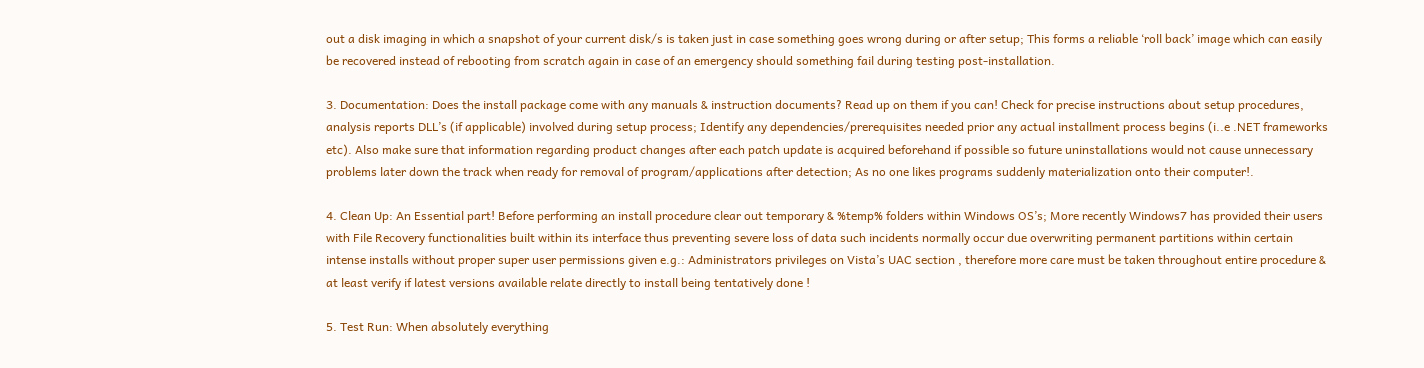out a disk imaging in which a snapshot of your current disk/s is taken just in case something goes wrong during or after setup; This forms a reliable ‘roll back’ image which can easily be recovered instead of rebooting from scratch again in case of an emergency should something fail during testing post-installation.

3. Documentation: Does the install package come with any manuals & instruction documents? Read up on them if you can! Check for precise instructions about setup procedures, analysis reports DLL’s (if applicable) involved during setup process; Identify any dependencies/prerequisites needed prior any actual installment process begins (i..e .NET frameworks etc). Also make sure that information regarding product changes after each patch update is acquired beforehand if possible so future uninstallations would not cause unnecessary problems later down the track when ready for removal of program/applications after detection; As no one likes programs suddenly materialization onto their computer!.

4. Clean Up: An Essential part! Before performing an install procedure clear out temporary & %temp% folders within Windows OS’s; More recently Windows7 has provided their users with File Recovery functionalities built within its interface thus preventing severe loss of data such incidents normally occur due overwriting permanent partitions within certain intense installs without proper super user permissions given e.g.: Administrators privileges on Vista’s UAC section , therefore more care must be taken throughout entire procedure & at least verify if latest versions available relate directly to install being tentatively done !

5. Test Run: When absolutely everything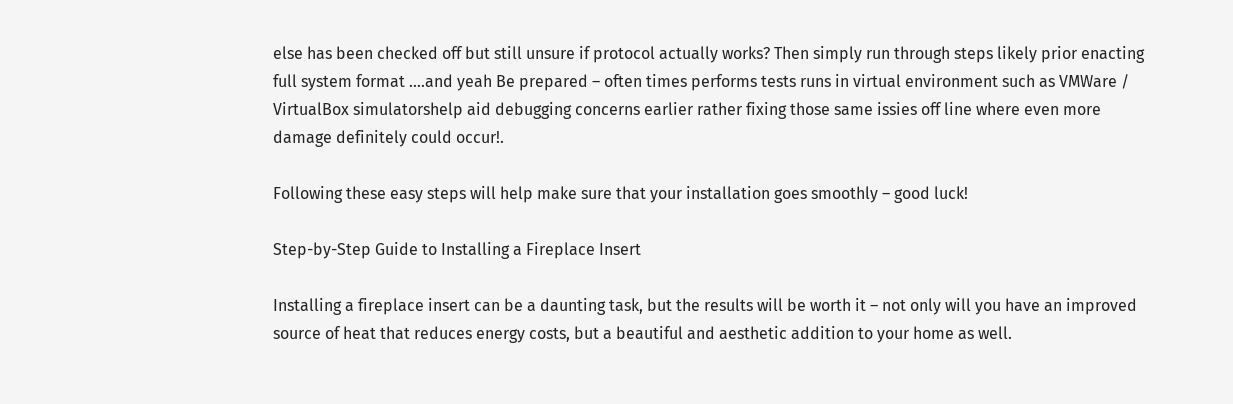else has been checked off but still unsure if protocol actually works? Then simply run through steps likely prior enacting full system format ….and yeah Be prepared – often times performs tests runs in virtual environment such as VMWare / VirtualBox simulatorshelp aid debugging concerns earlier rather fixing those same issies off line where even more damage definitely could occur!.

Following these easy steps will help make sure that your installation goes smoothly – good luck!

Step-by-Step Guide to Installing a Fireplace Insert

Installing a fireplace insert can be a daunting task, but the results will be worth it – not only will you have an improved source of heat that reduces energy costs, but a beautiful and aesthetic addition to your home as well.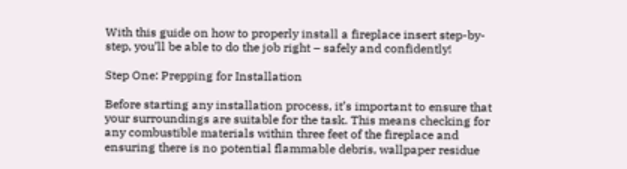With this guide on how to properly install a fireplace insert step-by-step, you’ll be able to do the job right – safely and confidently!

Step One: Prepping for Installation

Before starting any installation process, it’s important to ensure that your surroundings are suitable for the task. This means checking for any combustible materials within three feet of the fireplace and ensuring there is no potential flammable debris, wallpaper residue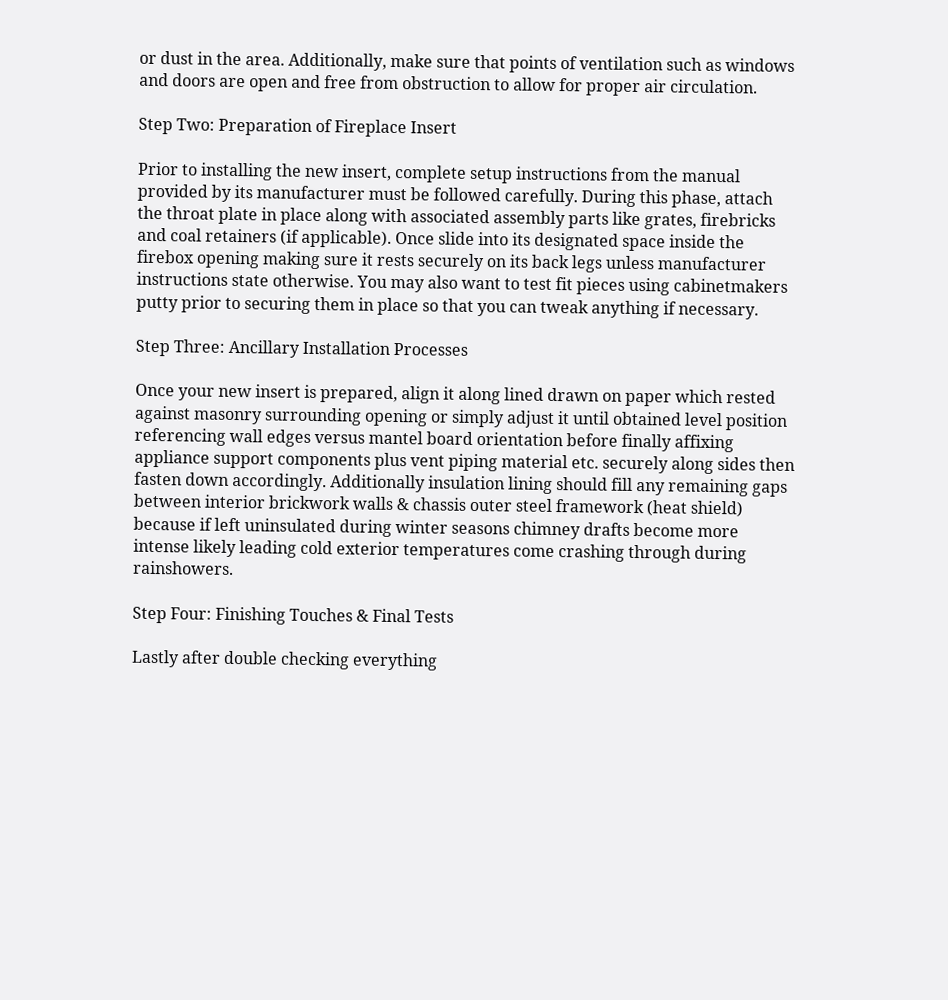or dust in the area. Additionally, make sure that points of ventilation such as windows and doors are open and free from obstruction to allow for proper air circulation.

Step Two: Preparation of Fireplace Insert

Prior to installing the new insert, complete setup instructions from the manual provided by its manufacturer must be followed carefully. During this phase, attach the throat plate in place along with associated assembly parts like grates, firebricks and coal retainers (if applicable). Once slide into its designated space inside the firebox opening making sure it rests securely on its back legs unless manufacturer instructions state otherwise. You may also want to test fit pieces using cabinetmakers putty prior to securing them in place so that you can tweak anything if necessary.

Step Three: Ancillary Installation Processes

Once your new insert is prepared, align it along lined drawn on paper which rested against masonry surrounding opening or simply adjust it until obtained level position referencing wall edges versus mantel board orientation before finally affixing appliance support components plus vent piping material etc. securely along sides then fasten down accordingly. Additionally insulation lining should fill any remaining gaps between interior brickwork walls & chassis outer steel framework (heat shield) because if left uninsulated during winter seasons chimney drafts become more intense likely leading cold exterior temperatures come crashing through during rainshowers.

Step Four: Finishing Touches & Final Tests

Lastly after double checking everything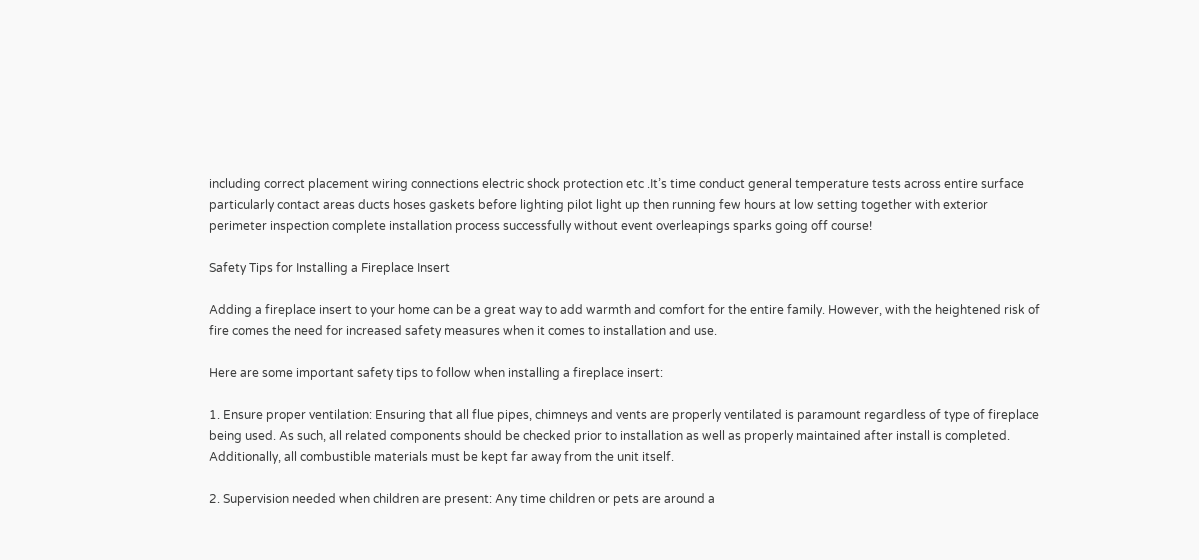including correct placement wiring connections electric shock protection etc .It’s time conduct general temperature tests across entire surface particularly contact areas ducts hoses gaskets before lighting pilot light up then running few hours at low setting together with exterior perimeter inspection complete installation process successfully without event overleapings sparks going off course!

Safety Tips for Installing a Fireplace Insert

Adding a fireplace insert to your home can be a great way to add warmth and comfort for the entire family. However, with the heightened risk of fire comes the need for increased safety measures when it comes to installation and use.

Here are some important safety tips to follow when installing a fireplace insert:

1. Ensure proper ventilation: Ensuring that all flue pipes, chimneys and vents are properly ventilated is paramount regardless of type of fireplace being used. As such, all related components should be checked prior to installation as well as properly maintained after install is completed. Additionally, all combustible materials must be kept far away from the unit itself.

2. Supervision needed when children are present: Any time children or pets are around a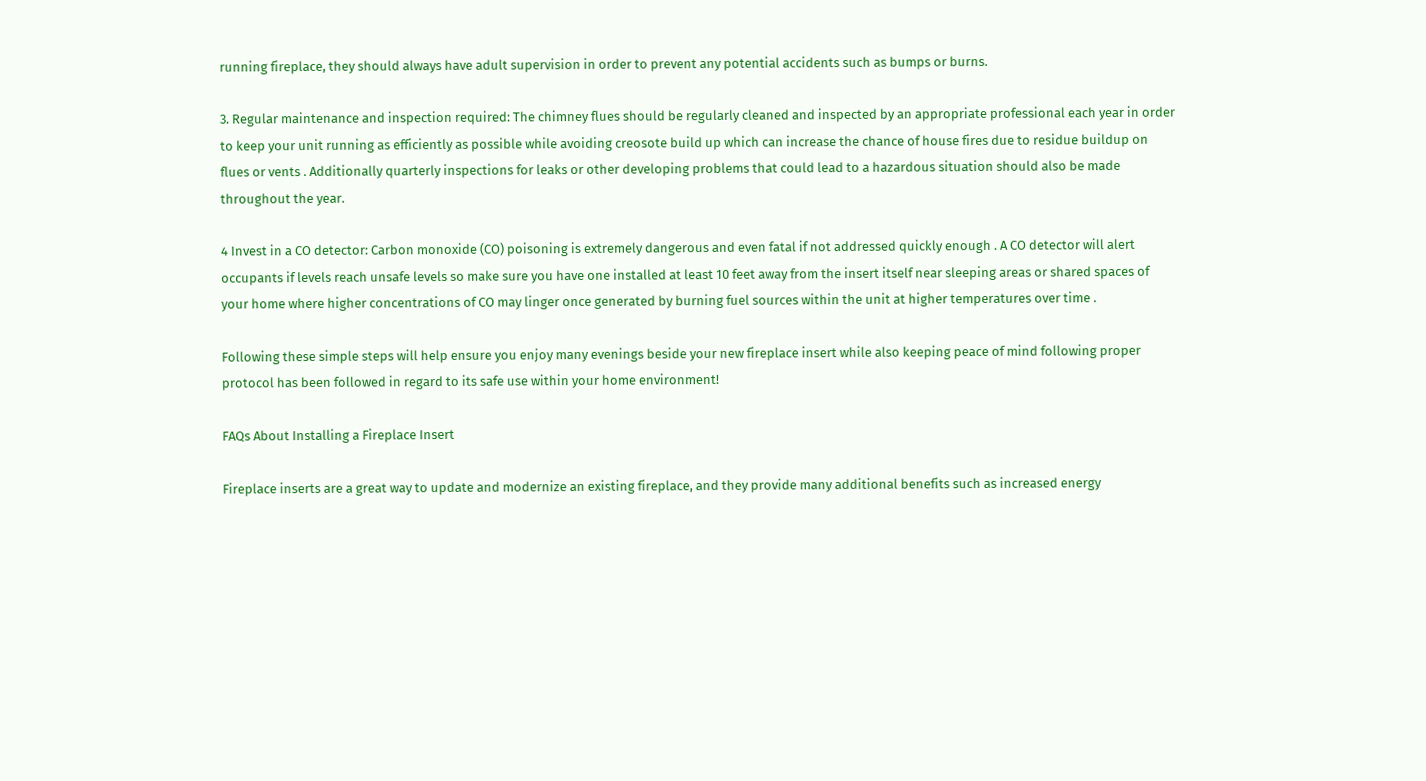running fireplace, they should always have adult supervision in order to prevent any potential accidents such as bumps or burns.

3. Regular maintenance and inspection required: The chimney flues should be regularly cleaned and inspected by an appropriate professional each year in order to keep your unit running as efficiently as possible while avoiding creosote build up which can increase the chance of house fires due to residue buildup on flues or vents . Additionally quarterly inspections for leaks or other developing problems that could lead to a hazardous situation should also be made throughout the year.

4 Invest in a CO detector: Carbon monoxide (CO) poisoning is extremely dangerous and even fatal if not addressed quickly enough . A CO detector will alert occupants if levels reach unsafe levels so make sure you have one installed at least 10 feet away from the insert itself near sleeping areas or shared spaces of your home where higher concentrations of CO may linger once generated by burning fuel sources within the unit at higher temperatures over time .

Following these simple steps will help ensure you enjoy many evenings beside your new fireplace insert while also keeping peace of mind following proper protocol has been followed in regard to its safe use within your home environment!

FAQs About Installing a Fireplace Insert

Fireplace inserts are a great way to update and modernize an existing fireplace, and they provide many additional benefits such as increased energy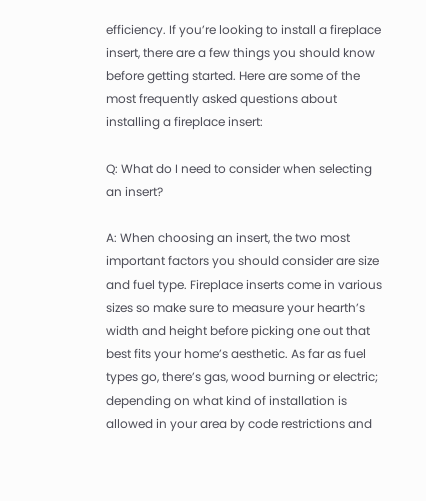efficiency. If you’re looking to install a fireplace insert, there are a few things you should know before getting started. Here are some of the most frequently asked questions about installing a fireplace insert:

Q: What do I need to consider when selecting an insert?

A: When choosing an insert, the two most important factors you should consider are size and fuel type. Fireplace inserts come in various sizes so make sure to measure your hearth’s width and height before picking one out that best fits your home’s aesthetic. As far as fuel types go, there’s gas, wood burning or electric; depending on what kind of installation is allowed in your area by code restrictions and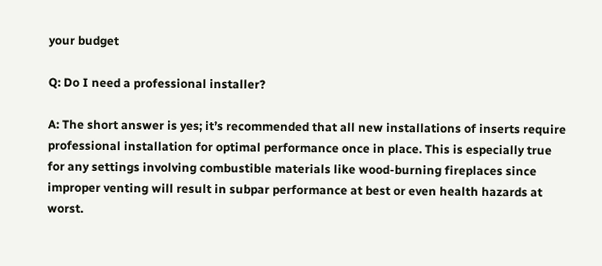your budget

Q: Do I need a professional installer?

A: The short answer is yes; it’s recommended that all new installations of inserts require professional installation for optimal performance once in place. This is especially true for any settings involving combustible materials like wood-burning fireplaces since improper venting will result in subpar performance at best or even health hazards at worst.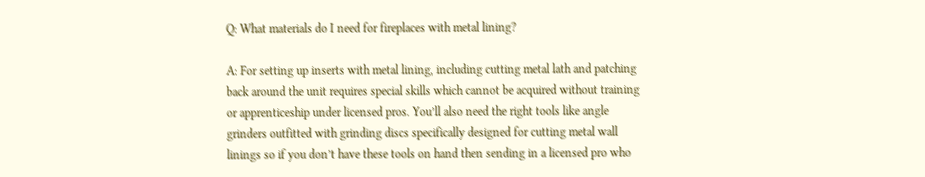Q: What materials do I need for fireplaces with metal lining?

A: For setting up inserts with metal lining, including cutting metal lath and patching back around the unit requires special skills which cannot be acquired without training or apprenticeship under licensed pros. You’ll also need the right tools like angle grinders outfitted with grinding discs specifically designed for cutting metal wall linings so if you don’t have these tools on hand then sending in a licensed pro who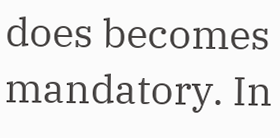does becomes mandatory. In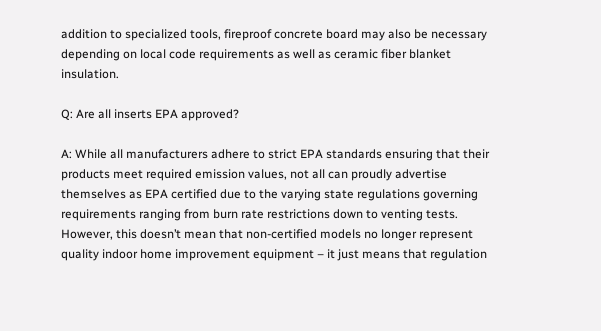addition to specialized tools, fireproof concrete board may also be necessary depending on local code requirements as well as ceramic fiber blanket insulation.

Q: Are all inserts EPA approved?

A: While all manufacturers adhere to strict EPA standards ensuring that their products meet required emission values, not all can proudly advertise themselves as EPA certified due to the varying state regulations governing requirements ranging from burn rate restrictions down to venting tests. However, this doesn’t mean that non-certified models no longer represent quality indoor home improvement equipment – it just means that regulation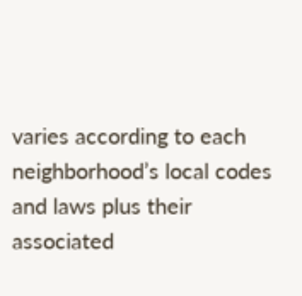varies according to each neighborhood’s local codes and laws plus their associated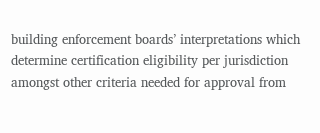building enforcement boards’ interpretations which determine certification eligibility per jurisdiction amongst other criteria needed for approval from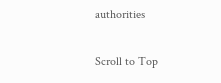authorities

Scroll to Top